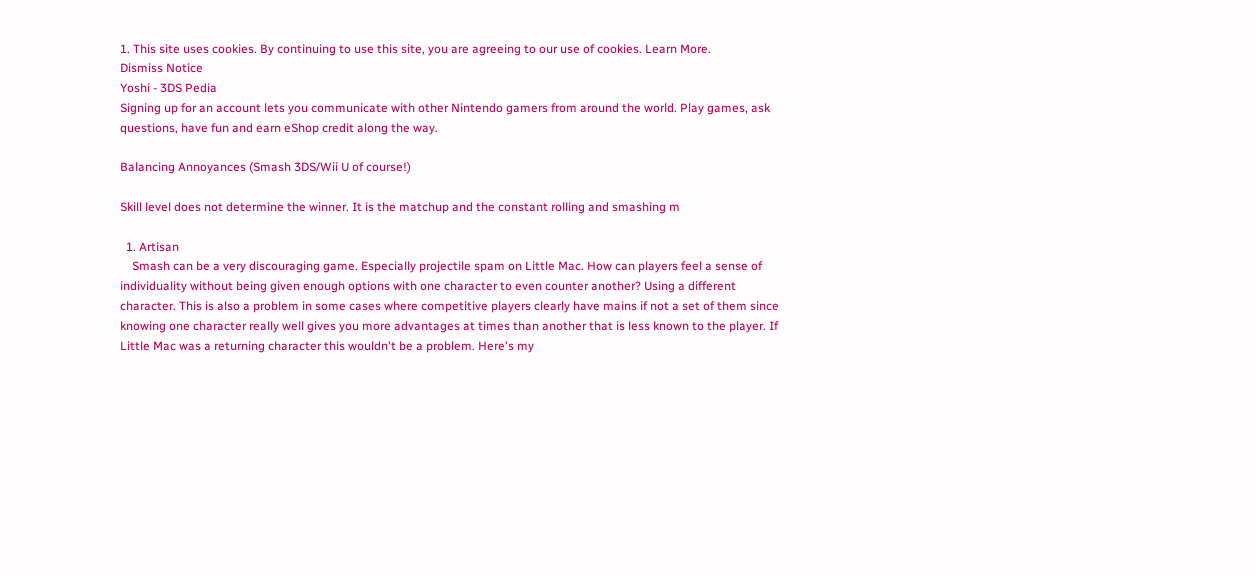1. This site uses cookies. By continuing to use this site, you are agreeing to our use of cookies. Learn More.
Dismiss Notice
Yoshi - 3DS Pedia
Signing up for an account lets you communicate with other Nintendo gamers from around the world. Play games, ask questions, have fun and earn eShop credit along the way.

Balancing Annoyances (Smash 3DS/Wii U of course!)

Skill level does not determine the winner. It is the matchup and the constant rolling and smashing m

  1. Artisan
    Smash can be a very discouraging game. Especially projectile spam on Little Mac. How can players feel a sense of individuality without being given enough options with one character to even counter another? Using a different character. This is also a problem in some cases where competitive players clearly have mains if not a set of them since knowing one character really well gives you more advantages at times than another that is less known to the player. If Little Mac was a returning character this wouldn't be a problem. Here's my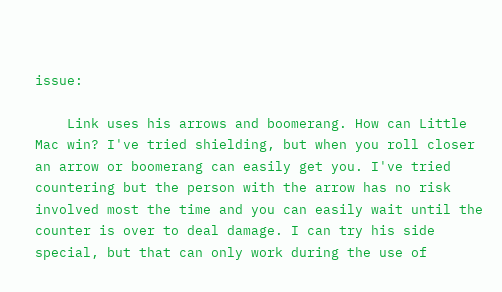issue:

    Link uses his arrows and boomerang. How can Little Mac win? I've tried shielding, but when you roll closer an arrow or boomerang can easily get you. I've tried countering but the person with the arrow has no risk involved most the time and you can easily wait until the counter is over to deal damage. I can try his side special, but that can only work during the use of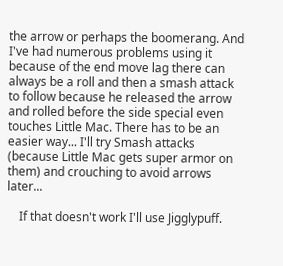the arrow or perhaps the boomerang. And I've had numerous problems using it because of the end move lag there can always be a roll and then a smash attack to follow because he released the arrow and rolled before the side special even touches Little Mac. There has to be an easier way... I'll try Smash attacks (because Little Mac gets super armor on them) and crouching to avoid arrows later...

    If that doesn't work I'll use Jigglypuff.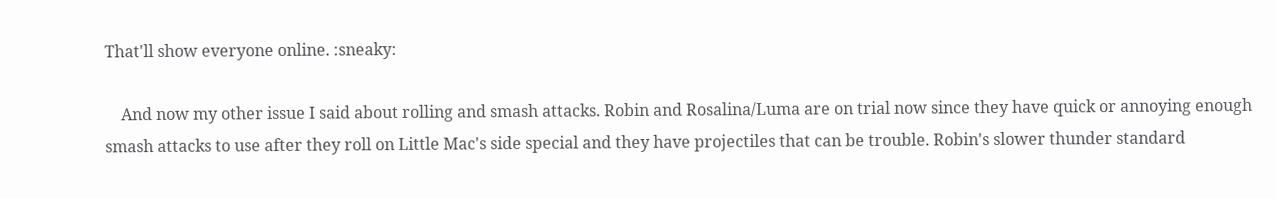That'll show everyone online. :sneaky:

    And now my other issue I said about rolling and smash attacks. Robin and Rosalina/Luma are on trial now since they have quick or annoying enough smash attacks to use after they roll on Little Mac's side special and they have projectiles that can be trouble. Robin's slower thunder standard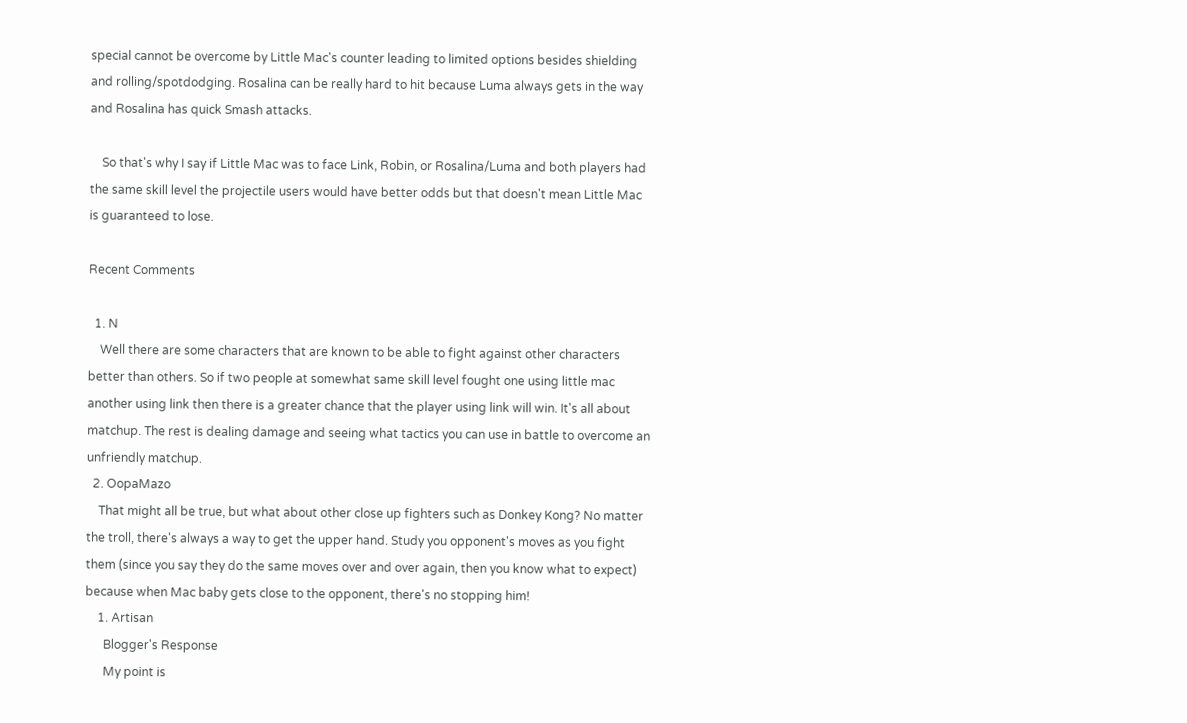special cannot be overcome by Little Mac's counter leading to limited options besides shielding and rolling/spotdodging. Rosalina can be really hard to hit because Luma always gets in the way and Rosalina has quick Smash attacks.

    So that's why I say if Little Mac was to face Link, Robin, or Rosalina/Luma and both players had the same skill level the projectile users would have better odds but that doesn't mean Little Mac is guaranteed to lose.

Recent Comments

  1. N
    Well there are some characters that are known to be able to fight against other characters better than others. So if two people at somewhat same skill level fought one using little mac another using link then there is a greater chance that the player using link will win. It's all about matchup. The rest is dealing damage and seeing what tactics you can use in battle to overcome an unfriendly matchup.
  2. OopaMazo
    That might all be true, but what about other close up fighters such as Donkey Kong? No matter the troll, there's always a way to get the upper hand. Study you opponent's moves as you fight them (since you say they do the same moves over and over again, then you know what to expect) because when Mac baby gets close to the opponent, there's no stopping him!
    1. Artisan
      Blogger's Response
      My point is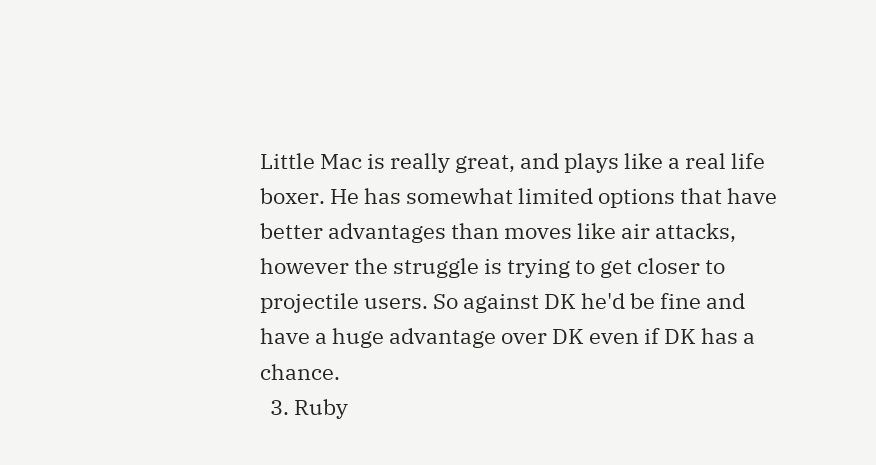Little Mac is really great, and plays like a real life boxer. He has somewhat limited options that have better advantages than moves like air attacks, however the struggle is trying to get closer to projectile users. So against DK he'd be fine and have a huge advantage over DK even if DK has a chance.
  3. Ruby